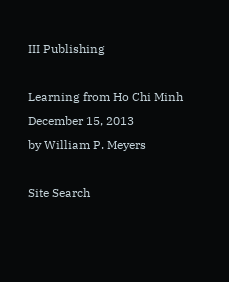III Publishing

Learning from Ho Chi Minh
December 15, 2013
by William P. Meyers

Site Search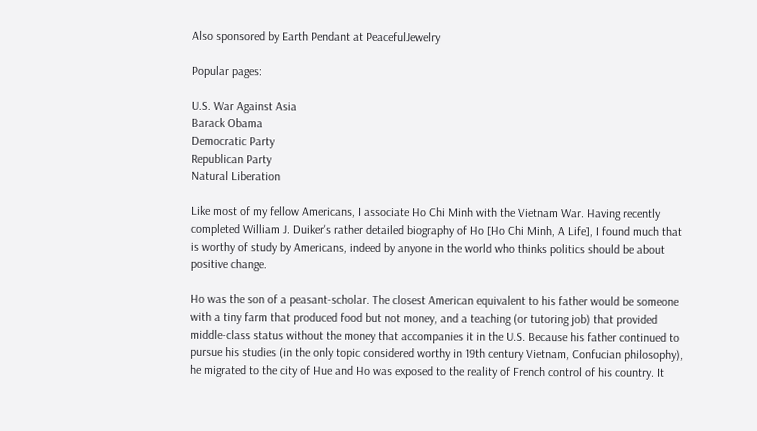Also sponsored by Earth Pendant at PeacefulJewelry

Popular pages:

U.S. War Against Asia
Barack Obama
Democratic Party
Republican Party
Natural Liberation

Like most of my fellow Americans, I associate Ho Chi Minh with the Vietnam War. Having recently completed William J. Duiker's rather detailed biography of Ho [Ho Chi Minh, A Life], I found much that is worthy of study by Americans, indeed by anyone in the world who thinks politics should be about positive change.

Ho was the son of a peasant-scholar. The closest American equivalent to his father would be someone with a tiny farm that produced food but not money, and a teaching (or tutoring job) that provided middle-class status without the money that accompanies it in the U.S. Because his father continued to pursue his studies (in the only topic considered worthy in 19th century Vietnam, Confucian philosophy), he migrated to the city of Hue and Ho was exposed to the reality of French control of his country. It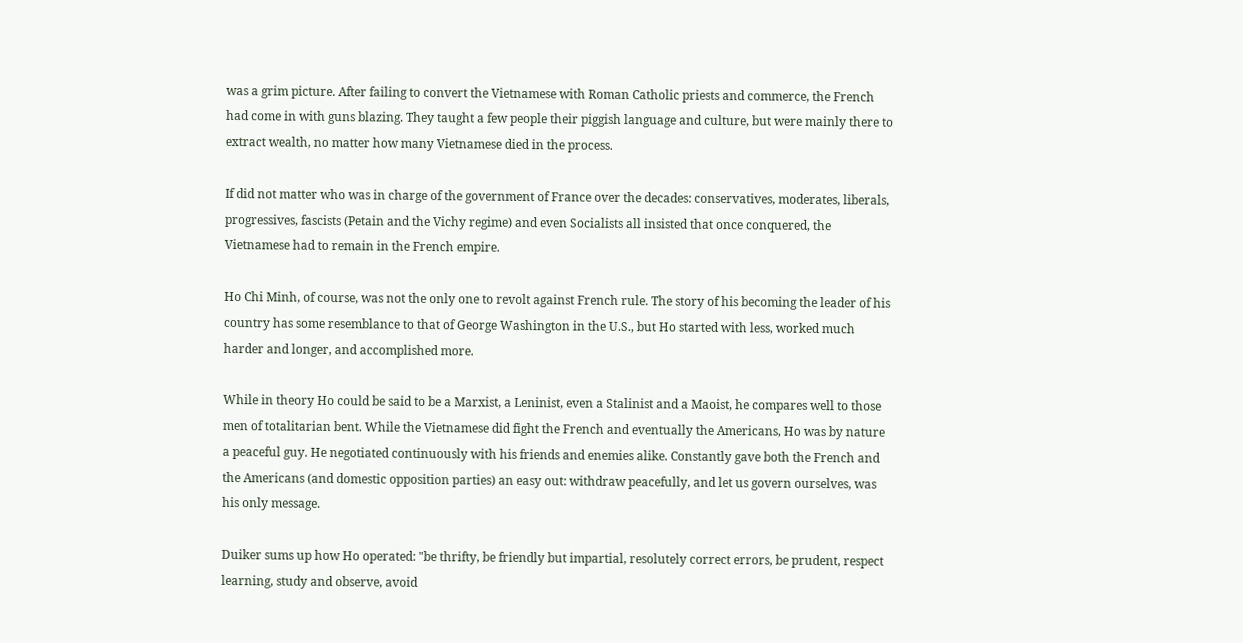was a grim picture. After failing to convert the Vietnamese with Roman Catholic priests and commerce, the French had come in with guns blazing. They taught a few people their piggish language and culture, but were mainly there to extract wealth, no matter how many Vietnamese died in the process.

If did not matter who was in charge of the government of France over the decades: conservatives, moderates, liberals, progressives, fascists (Petain and the Vichy regime) and even Socialists all insisted that once conquered, the Vietnamese had to remain in the French empire.

Ho Chi Minh, of course, was not the only one to revolt against French rule. The story of his becoming the leader of his country has some resemblance to that of George Washington in the U.S., but Ho started with less, worked much harder and longer, and accomplished more.

While in theory Ho could be said to be a Marxist, a Leninist, even a Stalinist and a Maoist, he compares well to those men of totalitarian bent. While the Vietnamese did fight the French and eventually the Americans, Ho was by nature a peaceful guy. He negotiated continuously with his friends and enemies alike. Constantly gave both the French and the Americans (and domestic opposition parties) an easy out: withdraw peacefully, and let us govern ourselves, was his only message.

Duiker sums up how Ho operated: "be thrifty, be friendly but impartial, resolutely correct errors, be prudent, respect learning, study and observe, avoid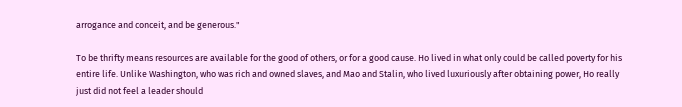arrogance and conceit, and be generous."

To be thrifty means resources are available for the good of others, or for a good cause. Ho lived in what only could be called poverty for his entire life. Unlike Washington, who was rich and owned slaves, and Mao and Stalin, who lived luxuriously after obtaining power, Ho really just did not feel a leader should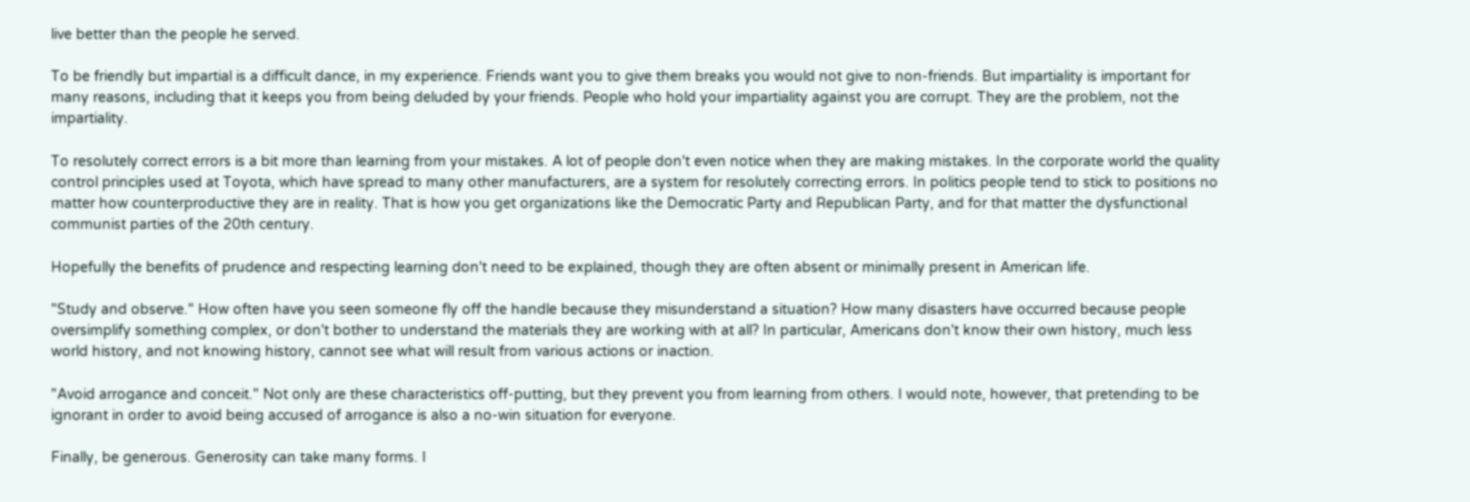live better than the people he served.

To be friendly but impartial is a difficult dance, in my experience. Friends want you to give them breaks you would not give to non-friends. But impartiality is important for many reasons, including that it keeps you from being deluded by your friends. People who hold your impartiality against you are corrupt. They are the problem, not the impartiality.

To resolutely correct errors is a bit more than learning from your mistakes. A lot of people don't even notice when they are making mistakes. In the corporate world the quality control principles used at Toyota, which have spread to many other manufacturers, are a system for resolutely correcting errors. In politics people tend to stick to positions no matter how counterproductive they are in reality. That is how you get organizations like the Democratic Party and Republican Party, and for that matter the dysfunctional communist parties of the 20th century.

Hopefully the benefits of prudence and respecting learning don't need to be explained, though they are often absent or minimally present in American life.

"Study and observe." How often have you seen someone fly off the handle because they misunderstand a situation? How many disasters have occurred because people oversimplify something complex, or don't bother to understand the materials they are working with at all? In particular, Americans don't know their own history, much less world history, and not knowing history, cannot see what will result from various actions or inaction.

"Avoid arrogance and conceit." Not only are these characteristics off-putting, but they prevent you from learning from others. I would note, however, that pretending to be ignorant in order to avoid being accused of arrogance is also a no-win situation for everyone.

Finally, be generous. Generosity can take many forms. I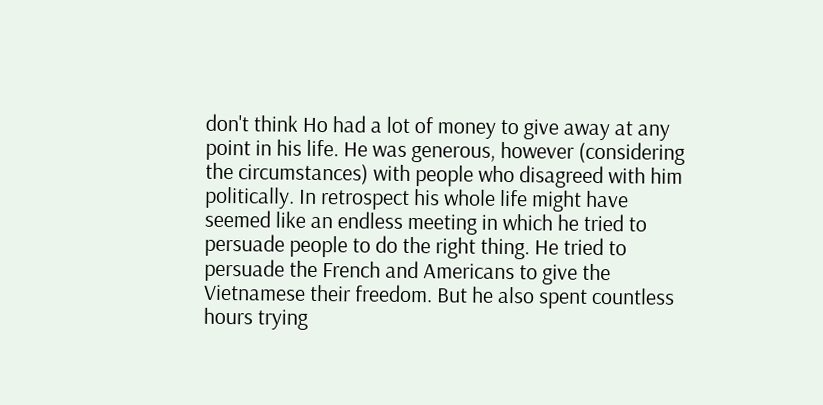don't think Ho had a lot of money to give away at any point in his life. He was generous, however (considering the circumstances) with people who disagreed with him politically. In retrospect his whole life might have seemed like an endless meeting in which he tried to persuade people to do the right thing. He tried to persuade the French and Americans to give the Vietnamese their freedom. But he also spent countless hours trying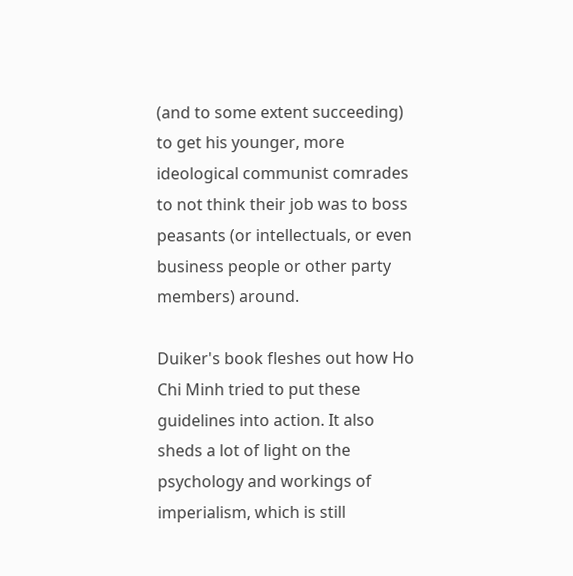(and to some extent succeeding) to get his younger, more ideological communist comrades to not think their job was to boss peasants (or intellectuals, or even business people or other party members) around.

Duiker's book fleshes out how Ho Chi Minh tried to put these guidelines into action. It also sheds a lot of light on the psychology and workings of imperialism, which is still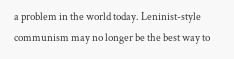a problem in the world today. Leninist-style communism may no longer be the best way to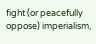fight (or peacefully oppose) imperialism,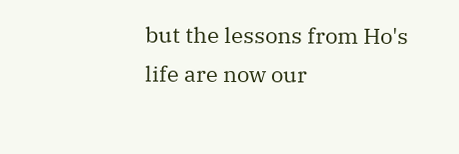but the lessons from Ho's life are now our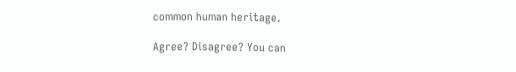common human heritage.

Agree? Disagree? You can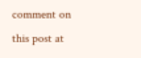comment on this post at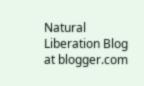Natural Liberation Blog at blogger.com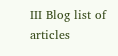III Blog list of articles